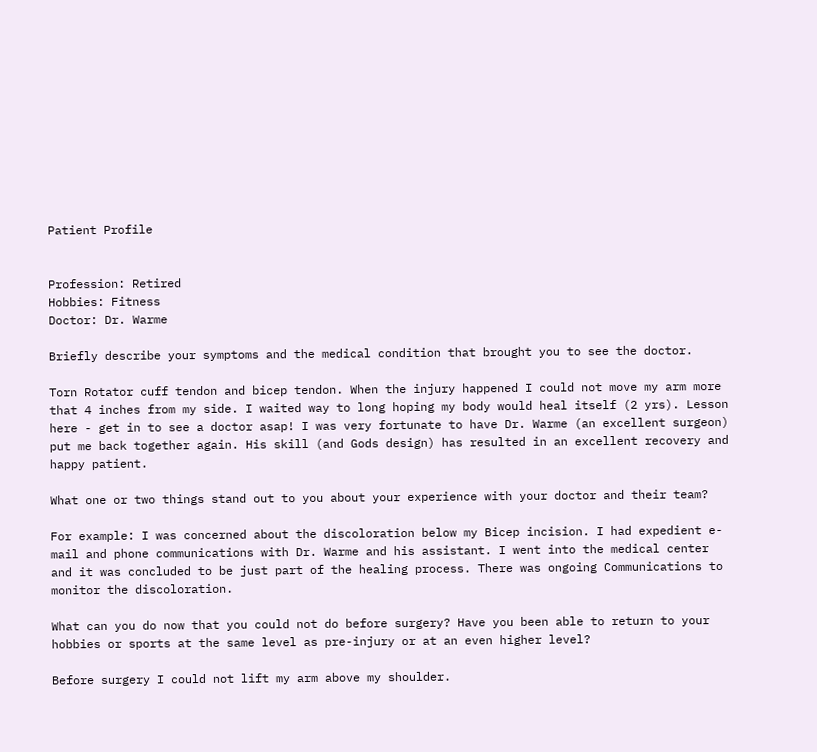Patient Profile


Profession: Retired
Hobbies: Fitness
Doctor: Dr. Warme

Briefly describe your symptoms and the medical condition that brought you to see the doctor.

Torn Rotator cuff tendon and bicep tendon. When the injury happened I could not move my arm more that 4 inches from my side. I waited way to long hoping my body would heal itself (2 yrs). Lesson here - get in to see a doctor asap! I was very fortunate to have Dr. Warme (an excellent surgeon) put me back together again. His skill (and Gods design) has resulted in an excellent recovery and happy patient.

What one or two things stand out to you about your experience with your doctor and their team?

For example: I was concerned about the discoloration below my Bicep incision. I had expedient e-mail and phone communications with Dr. Warme and his assistant. I went into the medical center and it was concluded to be just part of the healing process. There was ongoing Communications to monitor the discoloration.

What can you do now that you could not do before surgery? Have you been able to return to your hobbies or sports at the same level as pre-injury or at an even higher level?

Before surgery I could not lift my arm above my shoulder.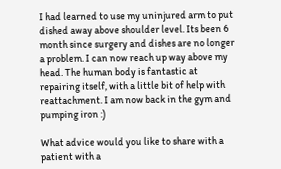I had learned to use my uninjured arm to put dished away above shoulder level. Its been 6 month since surgery and dishes are no longer a problem. I can now reach up way above my head. The human body is fantastic at repairing itself, with a little bit of help with reattachment. I am now back in the gym and pumping iron :)

What advice would you like to share with a patient with a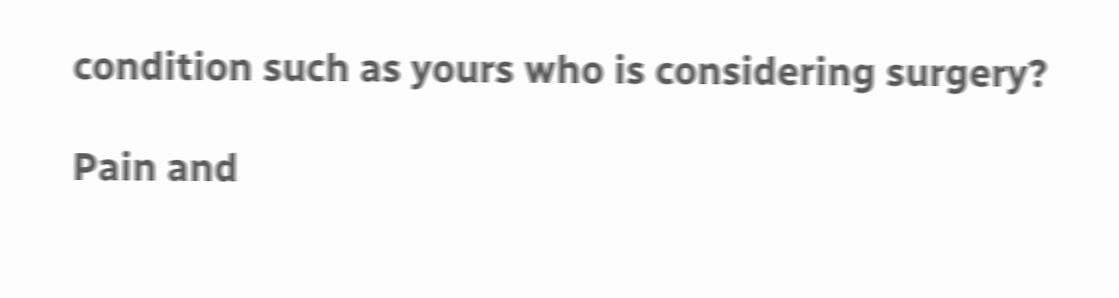condition such as yours who is considering surgery?

Pain and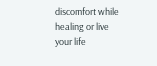discomfort while healing or live your life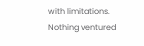with limitations. Nothing ventured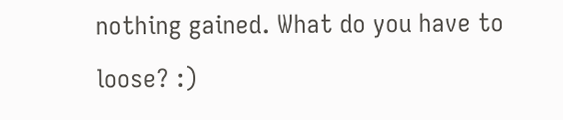nothing gained. What do you have to loose? :)